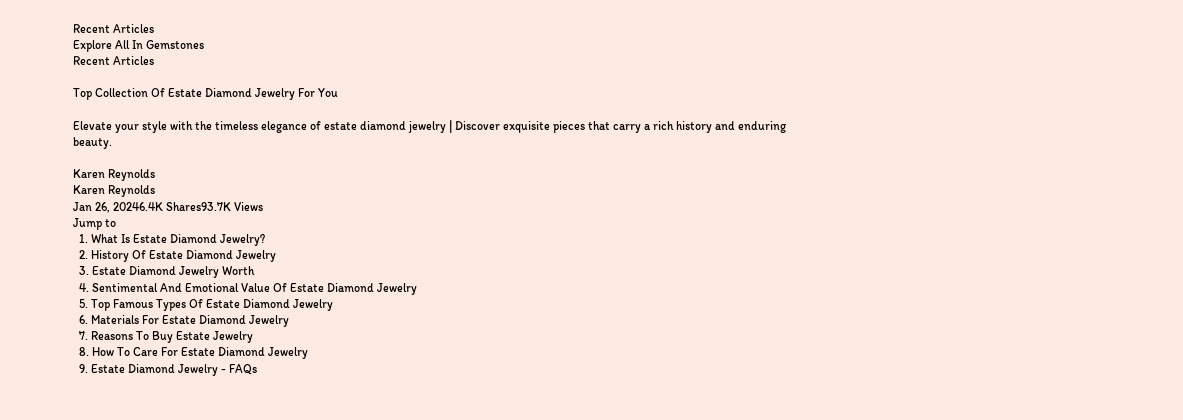Recent Articles
Explore All In Gemstones
Recent Articles

Top Collection Of Estate Diamond Jewelry For You

Elevate your style with the timeless elegance of estate diamond jewelry | Discover exquisite pieces that carry a rich history and enduring beauty.

Karen Reynolds
Karen Reynolds
Jan 26, 20246.4K Shares93.7K Views
Jump to
  1. What Is Estate Diamond Jewelry?
  2. History Of Estate Diamond Jewelry
  3. Estate Diamond Jewelry Worth
  4. Sentimental And Emotional Value Of Estate Diamond Jewelry
  5. Top Famous Types Of Estate Diamond Jewelry
  6. Materials For Estate Diamond Jewelry
  7. Reasons To Buy Estate Jewelry
  8. How To Care For Estate Diamond Jewelry
  9. Estate Diamond Jewelry - FAQs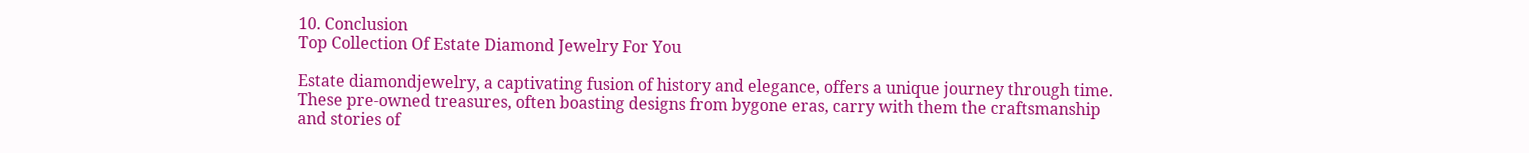10. Conclusion
Top Collection Of Estate Diamond Jewelry For You

Estate diamondjewelry, a captivating fusion of history and elegance, offers a unique journey through time. These pre-owned treasures, often boasting designs from bygone eras, carry with them the craftsmanship and stories of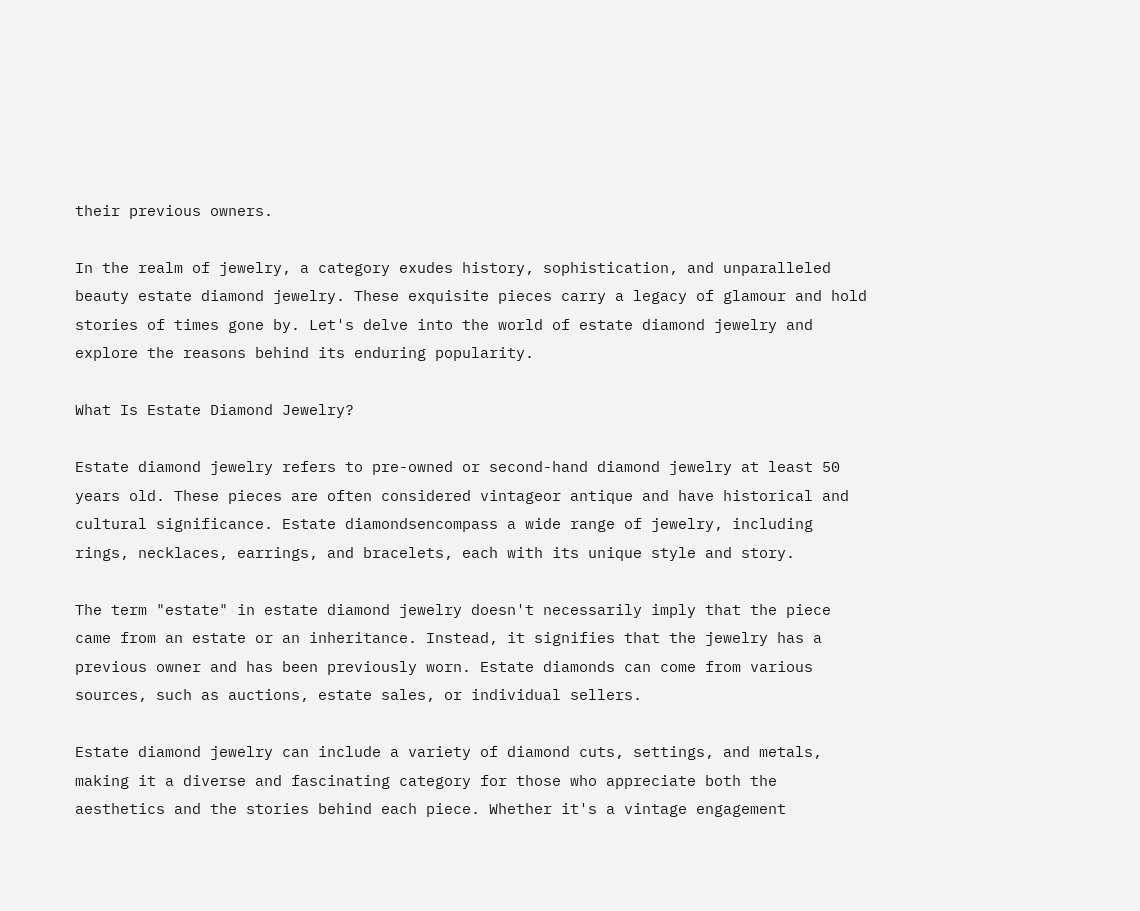their previous owners.

In the realm of jewelry, a category exudes history, sophistication, and unparalleled beauty estate diamond jewelry. These exquisite pieces carry a legacy of glamour and hold stories of times gone by. Let's delve into the world of estate diamond jewelry and explore the reasons behind its enduring popularity.

What Is Estate Diamond Jewelry?

Estate diamond jewelry refers to pre-owned or second-hand diamond jewelry at least 50 years old. These pieces are often considered vintageor antique and have historical and cultural significance. Estate diamondsencompass a wide range of jewelry, including rings, necklaces, earrings, and bracelets, each with its unique style and story.

The term "estate" in estate diamond jewelry doesn't necessarily imply that the piece came from an estate or an inheritance. Instead, it signifies that the jewelry has a previous owner and has been previously worn. Estate diamonds can come from various sources, such as auctions, estate sales, or individual sellers.

Estate diamond jewelry can include a variety of diamond cuts, settings, and metals, making it a diverse and fascinating category for those who appreciate both the aesthetics and the stories behind each piece. Whether it's a vintage engagement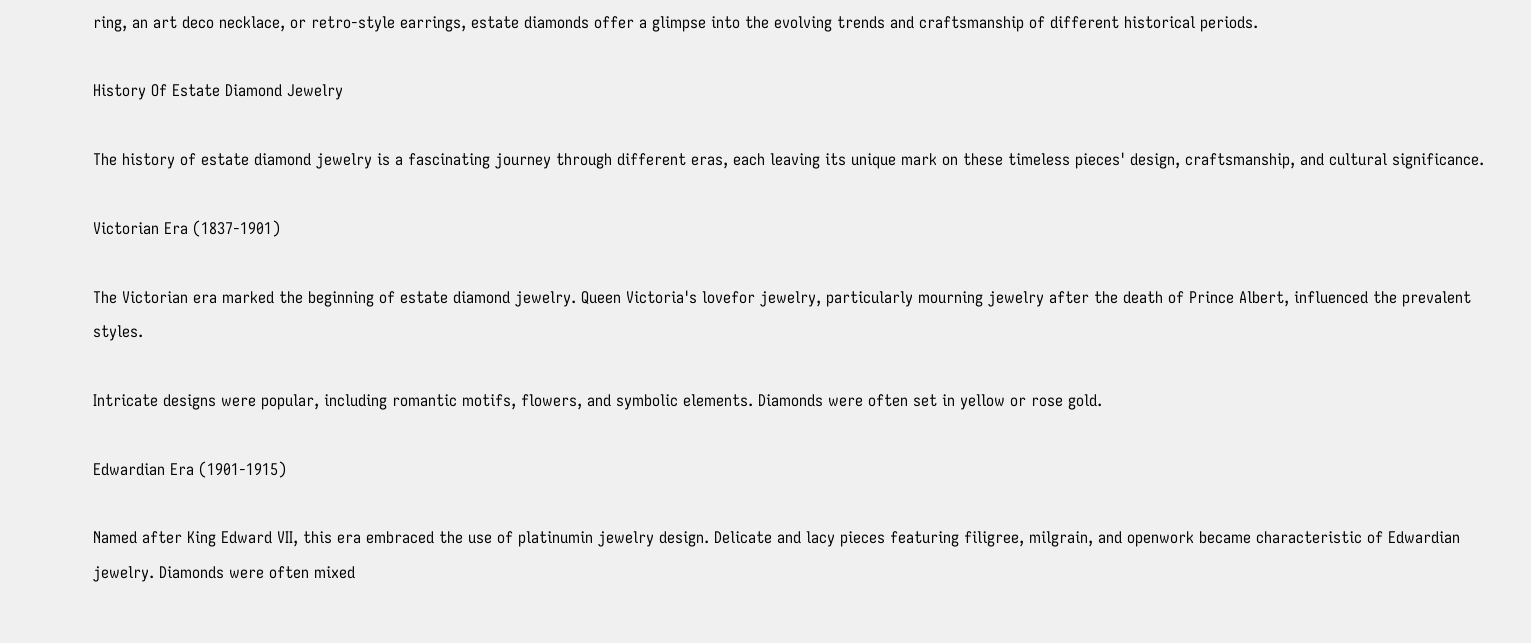ring, an art deco necklace, or retro-style earrings, estate diamonds offer a glimpse into the evolving trends and craftsmanship of different historical periods.

History Of Estate Diamond Jewelry

The history of estate diamond jewelry is a fascinating journey through different eras, each leaving its unique mark on these timeless pieces' design, craftsmanship, and cultural significance.

Victorian Era (1837-1901)

The Victorian era marked the beginning of estate diamond jewelry. Queen Victoria's lovefor jewelry, particularly mourning jewelry after the death of Prince Albert, influenced the prevalent styles.

Intricate designs were popular, including romantic motifs, flowers, and symbolic elements. Diamonds were often set in yellow or rose gold.

Edwardian Era (1901-1915)

Named after King Edward VII, this era embraced the use of platinumin jewelry design. Delicate and lacy pieces featuring filigree, milgrain, and openwork became characteristic of Edwardian jewelry. Diamonds were often mixed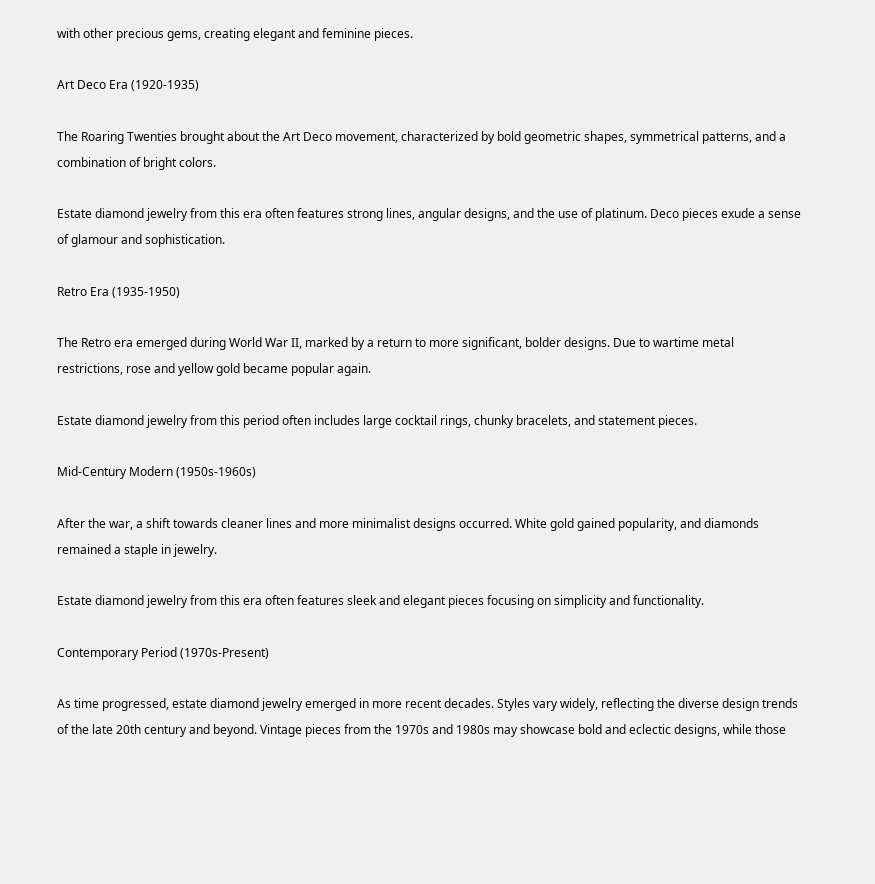with other precious gems, creating elegant and feminine pieces.

Art Deco Era (1920-1935)

The Roaring Twenties brought about the Art Deco movement, characterized by bold geometric shapes, symmetrical patterns, and a combination of bright colors.

Estate diamond jewelry from this era often features strong lines, angular designs, and the use of platinum. Deco pieces exude a sense of glamour and sophistication.

Retro Era (1935-1950)

The Retro era emerged during World War II, marked by a return to more significant, bolder designs. Due to wartime metal restrictions, rose and yellow gold became popular again.

Estate diamond jewelry from this period often includes large cocktail rings, chunky bracelets, and statement pieces.

Mid-Century Modern (1950s-1960s)

After the war, a shift towards cleaner lines and more minimalist designs occurred. White gold gained popularity, and diamonds remained a staple in jewelry.

Estate diamond jewelry from this era often features sleek and elegant pieces focusing on simplicity and functionality.

Contemporary Period (1970s-Present)

As time progressed, estate diamond jewelry emerged in more recent decades. Styles vary widely, reflecting the diverse design trends of the late 20th century and beyond. Vintage pieces from the 1970s and 1980s may showcase bold and eclectic designs, while those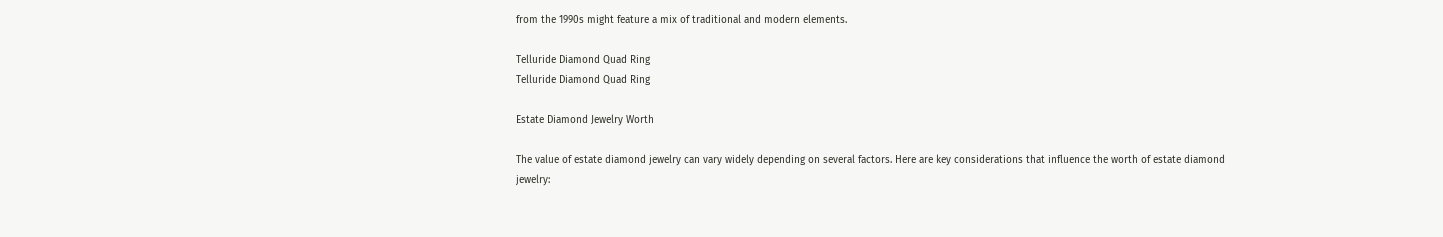from the 1990s might feature a mix of traditional and modern elements.

Telluride Diamond Quad Ring
Telluride Diamond Quad Ring

Estate Diamond Jewelry Worth

The value of estate diamond jewelry can vary widely depending on several factors. Here are key considerations that influence the worth of estate diamond jewelry: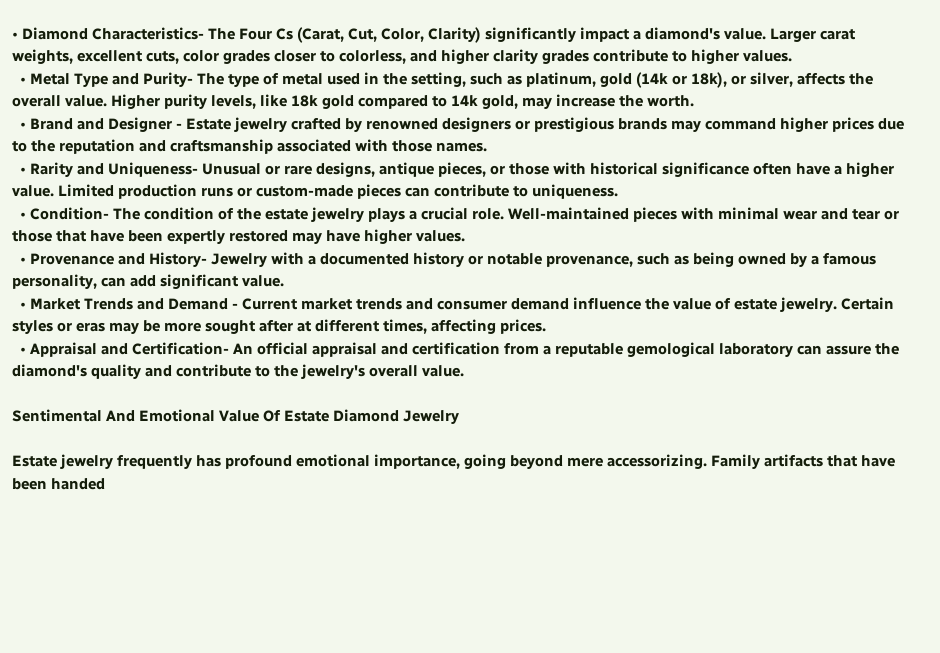• Diamond Characteristics- The Four Cs (Carat, Cut, Color, Clarity) significantly impact a diamond's value. Larger carat weights, excellent cuts, color grades closer to colorless, and higher clarity grades contribute to higher values.
  • Metal Type and Purity- The type of metal used in the setting, such as platinum, gold (14k or 18k), or silver, affects the overall value. Higher purity levels, like 18k gold compared to 14k gold, may increase the worth.
  • Brand and Designer - Estate jewelry crafted by renowned designers or prestigious brands may command higher prices due to the reputation and craftsmanship associated with those names.
  • Rarity and Uniqueness- Unusual or rare designs, antique pieces, or those with historical significance often have a higher value. Limited production runs or custom-made pieces can contribute to uniqueness.
  • Condition- The condition of the estate jewelry plays a crucial role. Well-maintained pieces with minimal wear and tear or those that have been expertly restored may have higher values.
  • Provenance and History- Jewelry with a documented history or notable provenance, such as being owned by a famous personality, can add significant value.
  • Market Trends and Demand - Current market trends and consumer demand influence the value of estate jewelry. Certain styles or eras may be more sought after at different times, affecting prices.
  • Appraisal and Certification- An official appraisal and certification from a reputable gemological laboratory can assure the diamond's quality and contribute to the jewelry's overall value.

Sentimental And Emotional Value Of Estate Diamond Jewelry

Estate jewelry frequently has profound emotional importance, going beyond mere accessorizing. Family artifacts that have been handed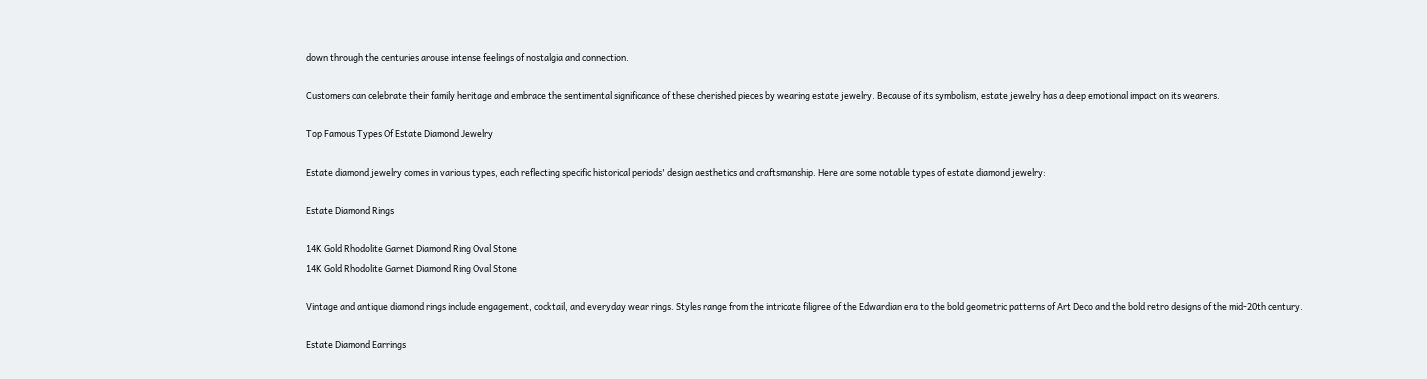down through the centuries arouse intense feelings of nostalgia and connection.

Customers can celebrate their family heritage and embrace the sentimental significance of these cherished pieces by wearing estate jewelry. Because of its symbolism, estate jewelry has a deep emotional impact on its wearers.

Top Famous Types Of Estate Diamond Jewelry

Estate diamond jewelry comes in various types, each reflecting specific historical periods' design aesthetics and craftsmanship. Here are some notable types of estate diamond jewelry:

Estate Diamond Rings

14K Gold Rhodolite Garnet Diamond Ring Oval Stone
14K Gold Rhodolite Garnet Diamond Ring Oval Stone

Vintage and antique diamond rings include engagement, cocktail, and everyday wear rings. Styles range from the intricate filigree of the Edwardian era to the bold geometric patterns of Art Deco and the bold retro designs of the mid-20th century.

Estate Diamond Earrings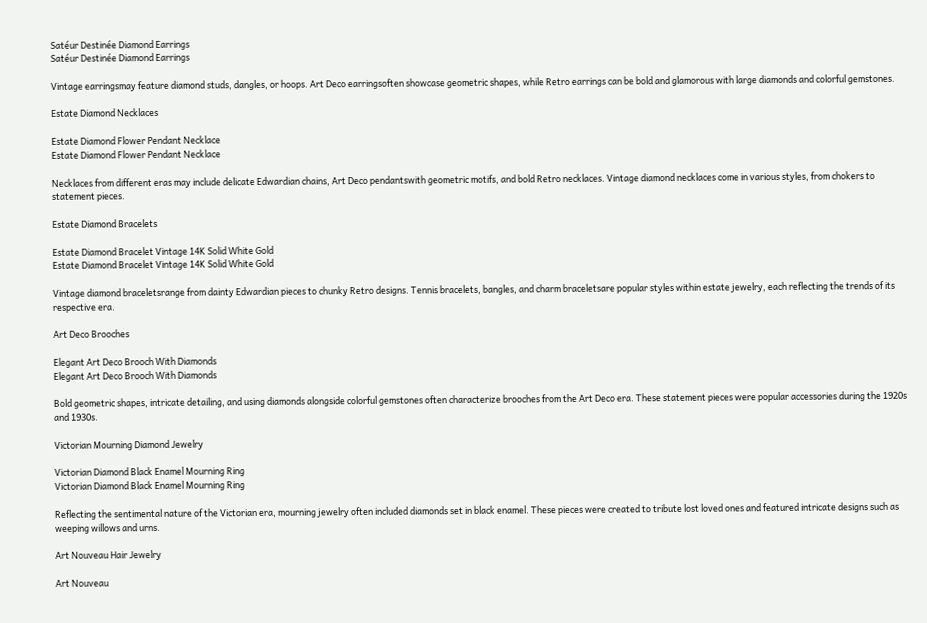Satéur Destinée Diamond Earrings
Satéur Destinée Diamond Earrings

Vintage earringsmay feature diamond studs, dangles, or hoops. Art Deco earringsoften showcase geometric shapes, while Retro earrings can be bold and glamorous with large diamonds and colorful gemstones.

Estate Diamond Necklaces

Estate Diamond Flower Pendant Necklace
Estate Diamond Flower Pendant Necklace

Necklaces from different eras may include delicate Edwardian chains, Art Deco pendantswith geometric motifs, and bold Retro necklaces. Vintage diamond necklaces come in various styles, from chokers to statement pieces.

Estate Diamond Bracelets

Estate Diamond Bracelet Vintage 14K Solid White Gold
Estate Diamond Bracelet Vintage 14K Solid White Gold

Vintage diamond braceletsrange from dainty Edwardian pieces to chunky Retro designs. Tennis bracelets, bangles, and charm braceletsare popular styles within estate jewelry, each reflecting the trends of its respective era.

Art Deco Brooches

Elegant Art Deco Brooch With Diamonds
Elegant Art Deco Brooch With Diamonds

Bold geometric shapes, intricate detailing, and using diamonds alongside colorful gemstones often characterize brooches from the Art Deco era. These statement pieces were popular accessories during the 1920s and 1930s.

Victorian Mourning Diamond Jewelry

Victorian Diamond Black Enamel Mourning Ring
Victorian Diamond Black Enamel Mourning Ring

Reflecting the sentimental nature of the Victorian era, mourning jewelry often included diamonds set in black enamel. These pieces were created to tribute lost loved ones and featured intricate designs such as weeping willows and urns.

Art Nouveau Hair Jewelry

Art Nouveau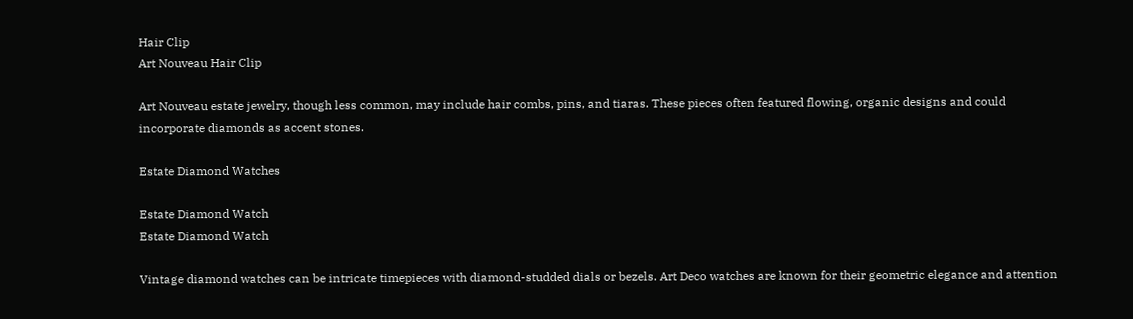Hair Clip
Art Nouveau Hair Clip

Art Nouveau estate jewelry, though less common, may include hair combs, pins, and tiaras. These pieces often featured flowing, organic designs and could incorporate diamonds as accent stones.

Estate Diamond Watches

Estate Diamond Watch
Estate Diamond Watch

Vintage diamond watches can be intricate timepieces with diamond-studded dials or bezels. Art Deco watches are known for their geometric elegance and attention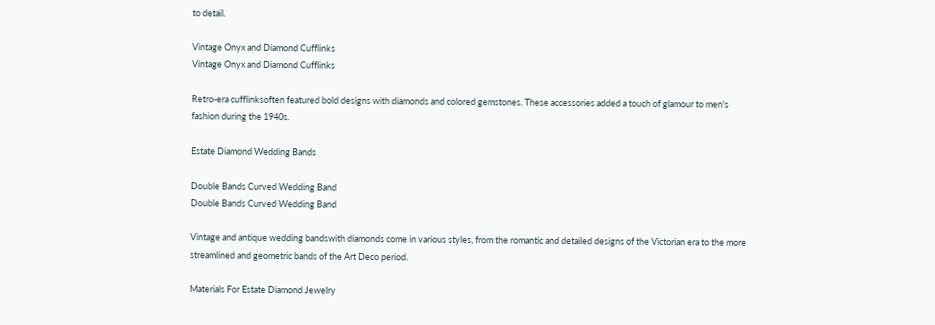to detail.

Vintage Onyx and Diamond Cufflinks
Vintage Onyx and Diamond Cufflinks

Retro-era cufflinksoften featured bold designs with diamonds and colored gemstones. These accessories added a touch of glamour to men's fashion during the 1940s.

Estate Diamond Wedding Bands

Double Bands Curved Wedding Band
Double Bands Curved Wedding Band

Vintage and antique wedding bandswith diamonds come in various styles, from the romantic and detailed designs of the Victorian era to the more streamlined and geometric bands of the Art Deco period.

Materials For Estate Diamond Jewelry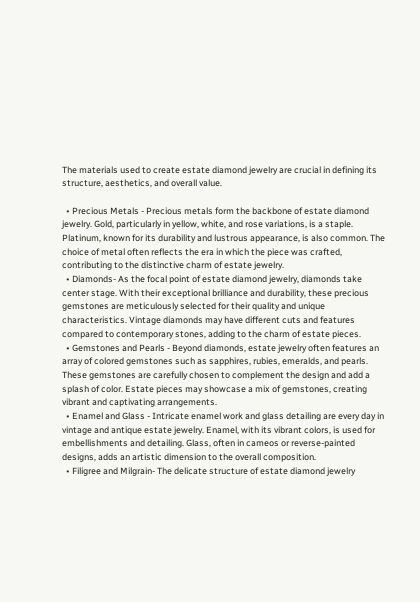The materials used to create estate diamond jewelry are crucial in defining its structure, aesthetics, and overall value.

  • Precious Metals - Precious metals form the backbone of estate diamond jewelry. Gold, particularly in yellow, white, and rose variations, is a staple. Platinum, known for its durability and lustrous appearance, is also common. The choice of metal often reflects the era in which the piece was crafted, contributing to the distinctive charm of estate jewelry.
  • Diamonds- As the focal point of estate diamond jewelry, diamonds take center stage. With their exceptional brilliance and durability, these precious gemstones are meticulously selected for their quality and unique characteristics. Vintage diamonds may have different cuts and features compared to contemporary stones, adding to the charm of estate pieces.
  • Gemstones and Pearls - Beyond diamonds, estate jewelry often features an array of colored gemstones such as sapphires, rubies, emeralds, and pearls. These gemstones are carefully chosen to complement the design and add a splash of color. Estate pieces may showcase a mix of gemstones, creating vibrant and captivating arrangements.
  • Enamel and Glass - Intricate enamel work and glass detailing are every day in vintage and antique estate jewelry. Enamel, with its vibrant colors, is used for embellishments and detailing. Glass, often in cameos or reverse-painted designs, adds an artistic dimension to the overall composition.
  • Filigree and Milgrain- The delicate structure of estate diamond jewelry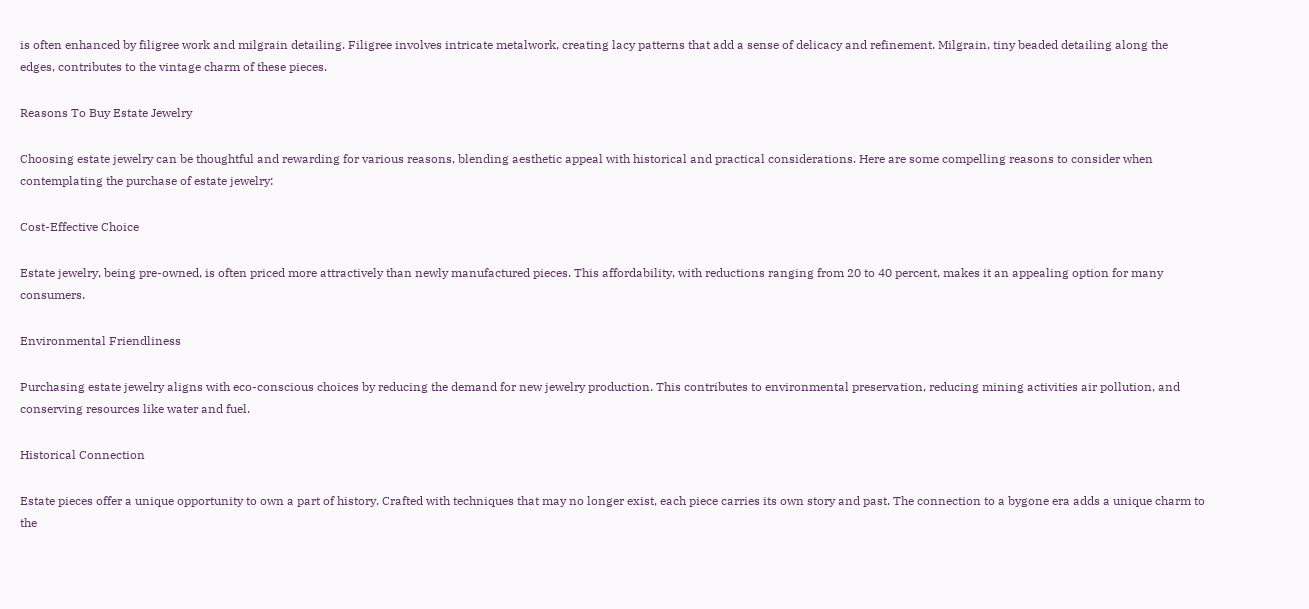is often enhanced by filigree work and milgrain detailing. Filigree involves intricate metalwork, creating lacy patterns that add a sense of delicacy and refinement. Milgrain, tiny beaded detailing along the edges, contributes to the vintage charm of these pieces.

Reasons To Buy Estate Jewelry

Choosing estate jewelry can be thoughtful and rewarding for various reasons, blending aesthetic appeal with historical and practical considerations. Here are some compelling reasons to consider when contemplating the purchase of estate jewelry:

Cost-Effective Choice

Estate jewelry, being pre-owned, is often priced more attractively than newly manufactured pieces. This affordability, with reductions ranging from 20 to 40 percent, makes it an appealing option for many consumers.

Environmental Friendliness

Purchasing estate jewelry aligns with eco-conscious choices by reducing the demand for new jewelry production. This contributes to environmental preservation, reducing mining activities air pollution, and conserving resources like water and fuel.

Historical Connection

Estate pieces offer a unique opportunity to own a part of history. Crafted with techniques that may no longer exist, each piece carries its own story and past. The connection to a bygone era adds a unique charm to the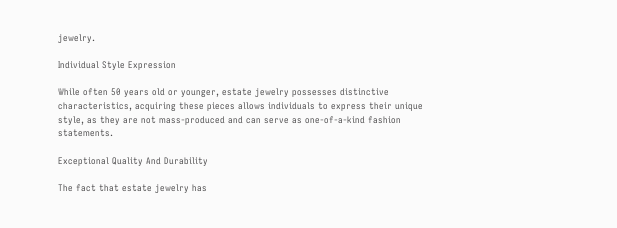jewelry.

Individual Style Expression

While often 50 years old or younger, estate jewelry possesses distinctive characteristics, acquiring these pieces allows individuals to express their unique style, as they are not mass-produced and can serve as one-of-a-kind fashion statements.

Exceptional Quality And Durability

The fact that estate jewelry has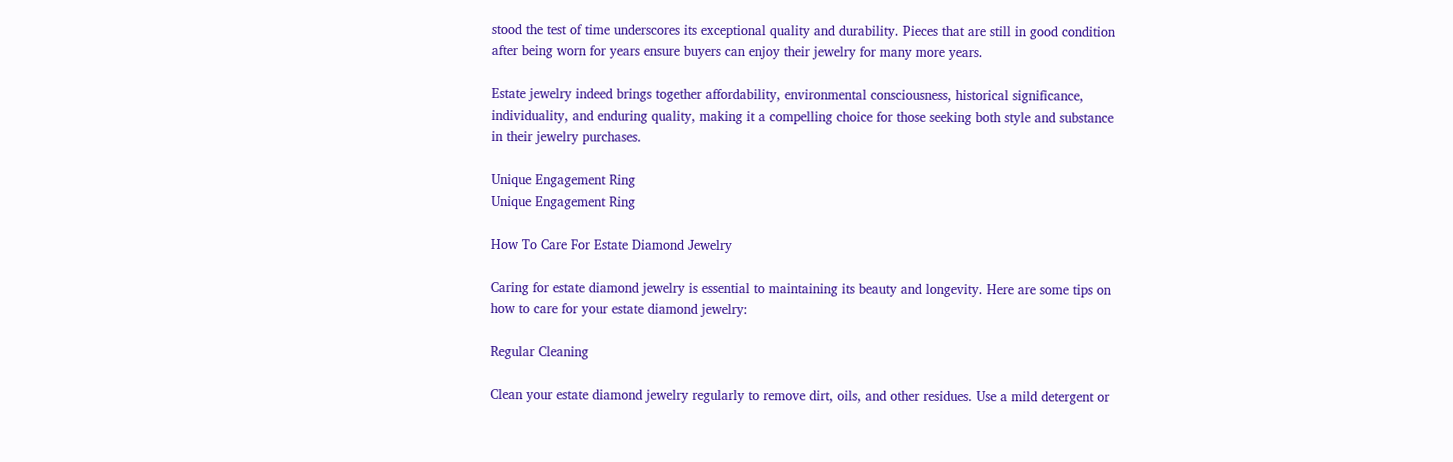stood the test of time underscores its exceptional quality and durability. Pieces that are still in good condition after being worn for years ensure buyers can enjoy their jewelry for many more years.

Estate jewelry indeed brings together affordability, environmental consciousness, historical significance, individuality, and enduring quality, making it a compelling choice for those seeking both style and substance in their jewelry purchases.

Unique Engagement Ring
Unique Engagement Ring

How To Care For Estate Diamond Jewelry

Caring for estate diamond jewelry is essential to maintaining its beauty and longevity. Here are some tips on how to care for your estate diamond jewelry:

Regular Cleaning

Clean your estate diamond jewelry regularly to remove dirt, oils, and other residues. Use a mild detergent or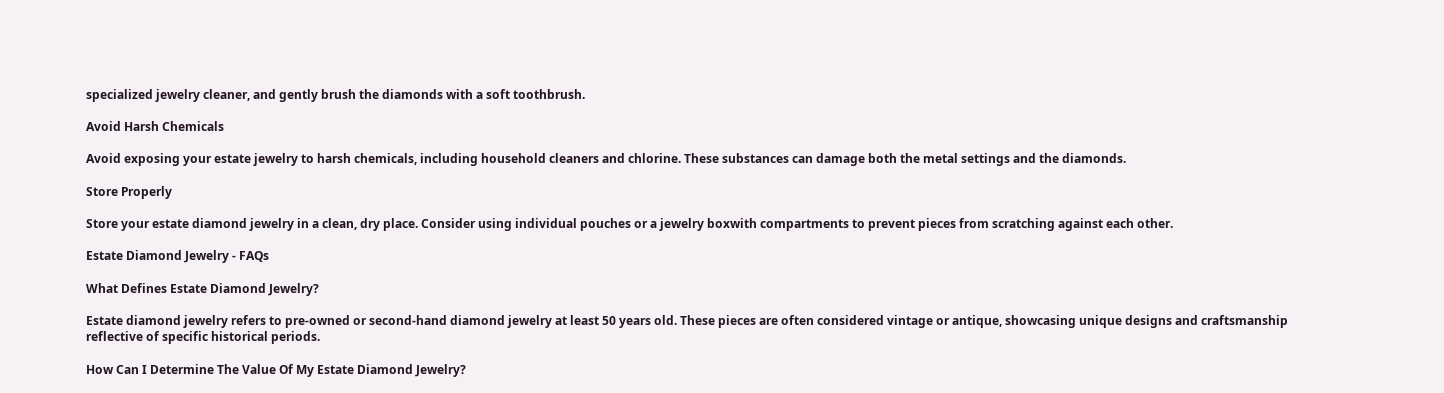specialized jewelry cleaner, and gently brush the diamonds with a soft toothbrush.

Avoid Harsh Chemicals

Avoid exposing your estate jewelry to harsh chemicals, including household cleaners and chlorine. These substances can damage both the metal settings and the diamonds.

Store Properly

Store your estate diamond jewelry in a clean, dry place. Consider using individual pouches or a jewelry boxwith compartments to prevent pieces from scratching against each other.

Estate Diamond Jewelry - FAQs

What Defines Estate Diamond Jewelry?

Estate diamond jewelry refers to pre-owned or second-hand diamond jewelry at least 50 years old. These pieces are often considered vintage or antique, showcasing unique designs and craftsmanship reflective of specific historical periods.

How Can I Determine The Value Of My Estate Diamond Jewelry?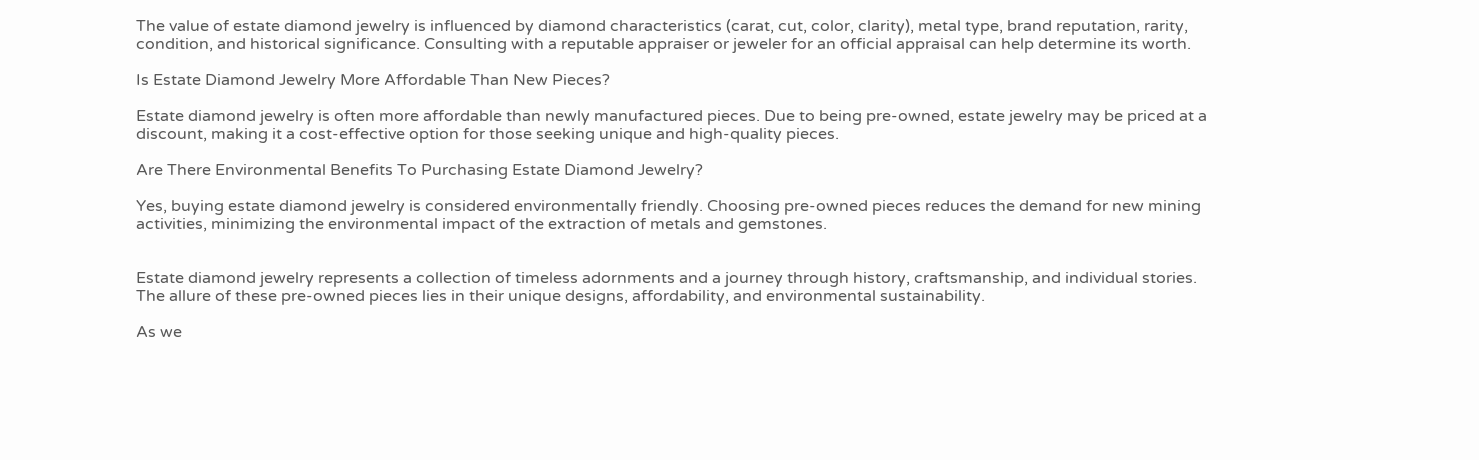The value of estate diamond jewelry is influenced by diamond characteristics (carat, cut, color, clarity), metal type, brand reputation, rarity, condition, and historical significance. Consulting with a reputable appraiser or jeweler for an official appraisal can help determine its worth.

Is Estate Diamond Jewelry More Affordable Than New Pieces?

Estate diamond jewelry is often more affordable than newly manufactured pieces. Due to being pre-owned, estate jewelry may be priced at a discount, making it a cost-effective option for those seeking unique and high-quality pieces.

Are There Environmental Benefits To Purchasing Estate Diamond Jewelry?

Yes, buying estate diamond jewelry is considered environmentally friendly. Choosing pre-owned pieces reduces the demand for new mining activities, minimizing the environmental impact of the extraction of metals and gemstones.


Estate diamond jewelry represents a collection of timeless adornments and a journey through history, craftsmanship, and individual stories. The allure of these pre-owned pieces lies in their unique designs, affordability, and environmental sustainability.

As we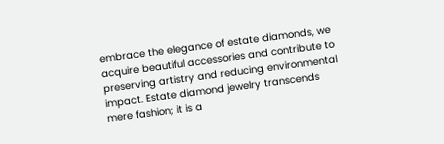embrace the elegance of estate diamonds, we acquire beautiful accessories and contribute to preserving artistry and reducing environmental impact. Estate diamond jewelry transcends mere fashion; it is a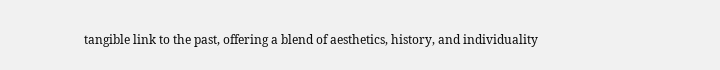tangible link to the past, offering a blend of aesthetics, history, and individuality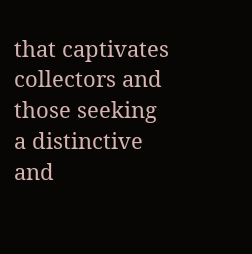that captivates collectors and those seeking a distinctive and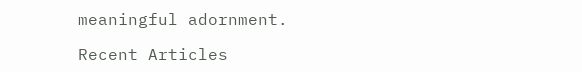meaningful adornment.

Recent Articles